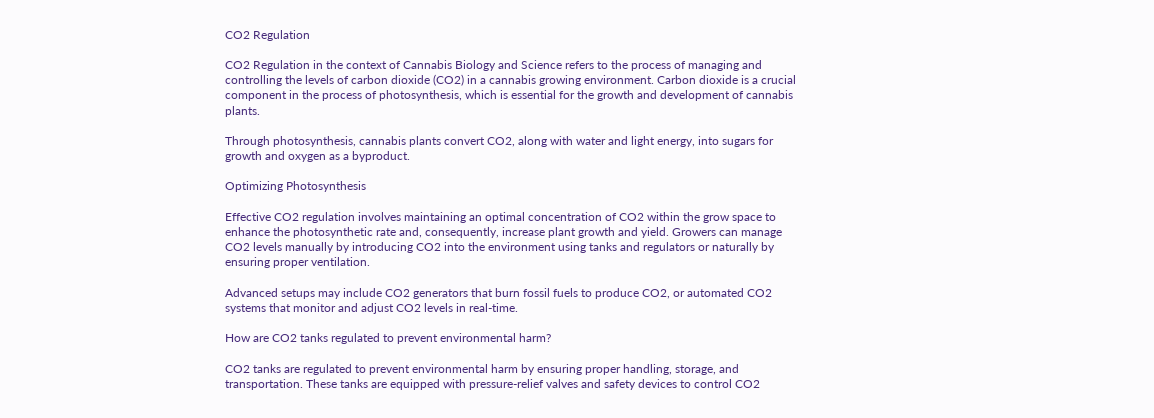CO2 Regulation

CO2 Regulation in the context of Cannabis Biology and Science refers to the process of managing and controlling the levels of carbon dioxide (CO2) in a cannabis growing environment. Carbon dioxide is a crucial component in the process of photosynthesis, which is essential for the growth and development of cannabis plants.

Through photosynthesis, cannabis plants convert CO2, along with water and light energy, into sugars for growth and oxygen as a byproduct.

Optimizing Photosynthesis

Effective CO2 regulation involves maintaining an optimal concentration of CO2 within the grow space to enhance the photosynthetic rate and, consequently, increase plant growth and yield. Growers can manage CO2 levels manually by introducing CO2 into the environment using tanks and regulators or naturally by ensuring proper ventilation.

Advanced setups may include CO2 generators that burn fossil fuels to produce CO2, or automated CO2 systems that monitor and adjust CO2 levels in real-time.

How are CO2 tanks regulated to prevent environmental harm?

CO2 tanks are regulated to prevent environmental harm by ensuring proper handling, storage, and transportation. These tanks are equipped with pressure-relief valves and safety devices to control CO2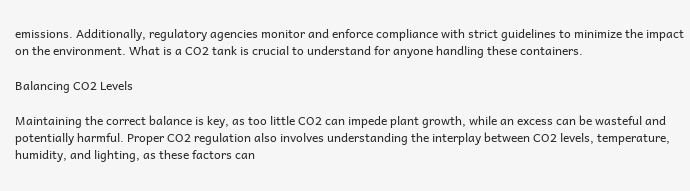emissions. Additionally, regulatory agencies monitor and enforce compliance with strict guidelines to minimize the impact on the environment. What is a CO2 tank is crucial to understand for anyone handling these containers.

Balancing CO2 Levels

Maintaining the correct balance is key, as too little CO2 can impede plant growth, while an excess can be wasteful and potentially harmful. Proper CO2 regulation also involves understanding the interplay between CO2 levels, temperature, humidity, and lighting, as these factors can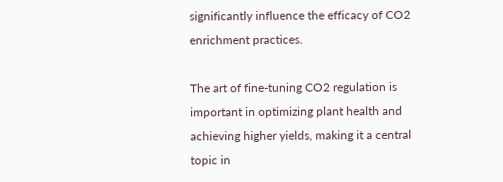significantly influence the efficacy of CO2 enrichment practices.

The art of fine-tuning CO2 regulation is important in optimizing plant health and achieving higher yields, making it a central topic in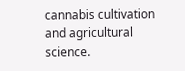cannabis cultivation and agricultural science.